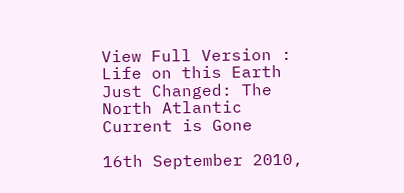View Full Version : Life on this Earth Just Changed: The North Atlantic Current is Gone

16th September 2010,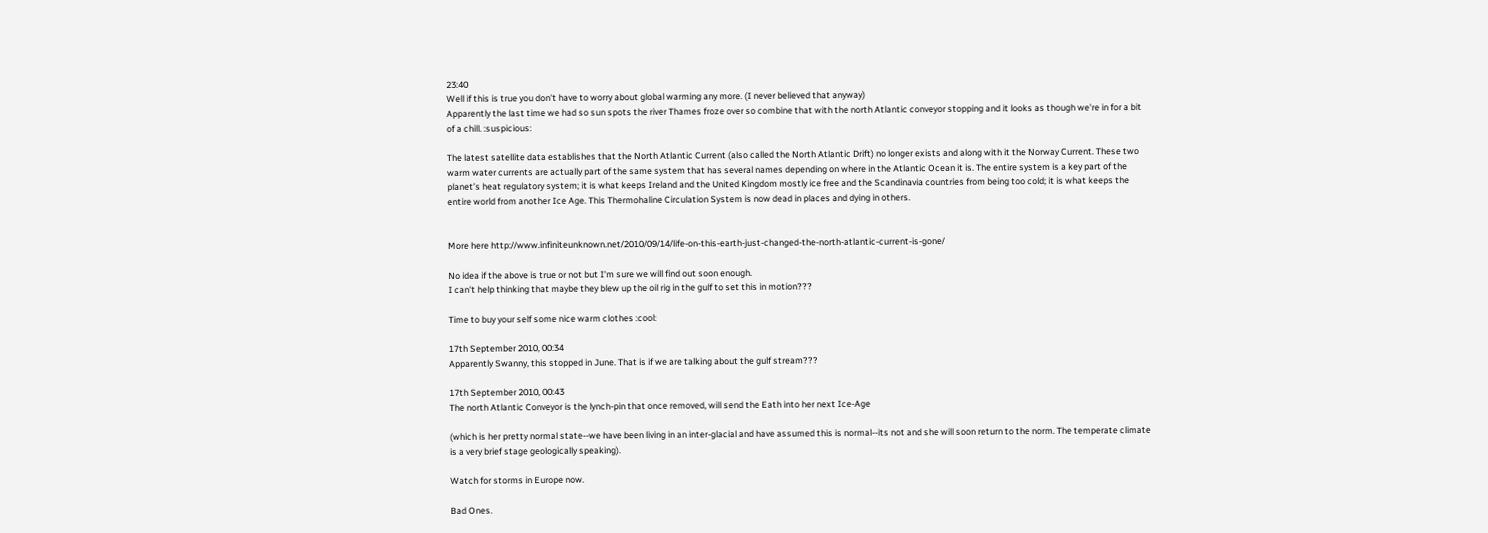23:40
Well if this is true you don't have to worry about global warming any more. (I never believed that anyway)
Apparently the last time we had so sun spots the river Thames froze over so combine that with the north Atlantic conveyor stopping and it looks as though we're in for a bit of a chill. :suspicious:

The latest satellite data establishes that the North Atlantic Current (also called the North Atlantic Drift) no longer exists and along with it the Norway Current. These two warm water currents are actually part of the same system that has several names depending on where in the Atlantic Ocean it is. The entire system is a key part of the planet’s heat regulatory system; it is what keeps Ireland and the United Kingdom mostly ice free and the Scandinavia countries from being too cold; it is what keeps the entire world from another Ice Age. This Thermohaline Circulation System is now dead in places and dying in others.


More here http://www.infiniteunknown.net/2010/09/14/life-on-this-earth-just-changed-the-north-atlantic-current-is-gone/

No idea if the above is true or not but I'm sure we will find out soon enough.
I can't help thinking that maybe they blew up the oil rig in the gulf to set this in motion???

Time to buy your self some nice warm clothes :cool:

17th September 2010, 00:34
Apparently Swanny, this stopped in June. That is if we are talking about the gulf stream???

17th September 2010, 00:43
The north Atlantic Conveyor is the lynch-pin that once removed, will send the Eath into her next Ice-Age

(which is her pretty normal state--we have been living in an inter-glacial and have assumed this is normal--its not and she will soon return to the norm. The temperate climate is a very brief stage geologically speaking).

Watch for storms in Europe now.

Bad Ones.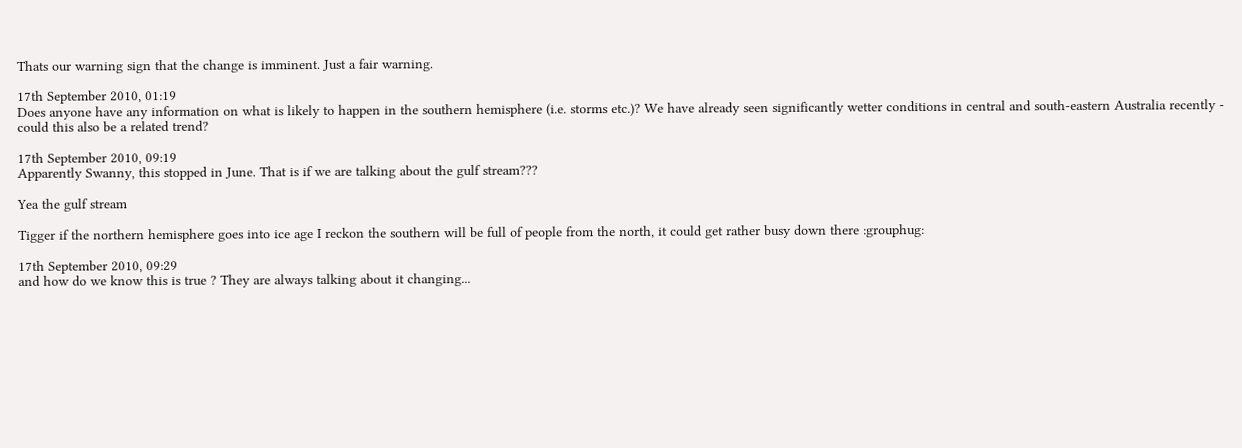Thats our warning sign that the change is imminent. Just a fair warning.

17th September 2010, 01:19
Does anyone have any information on what is likely to happen in the southern hemisphere (i.e. storms etc.)? We have already seen significantly wetter conditions in central and south-eastern Australia recently - could this also be a related trend?

17th September 2010, 09:19
Apparently Swanny, this stopped in June. That is if we are talking about the gulf stream???

Yea the gulf stream

Tigger if the northern hemisphere goes into ice age I reckon the southern will be full of people from the north, it could get rather busy down there :grouphug:

17th September 2010, 09:29
and how do we know this is true ? They are always talking about it changing...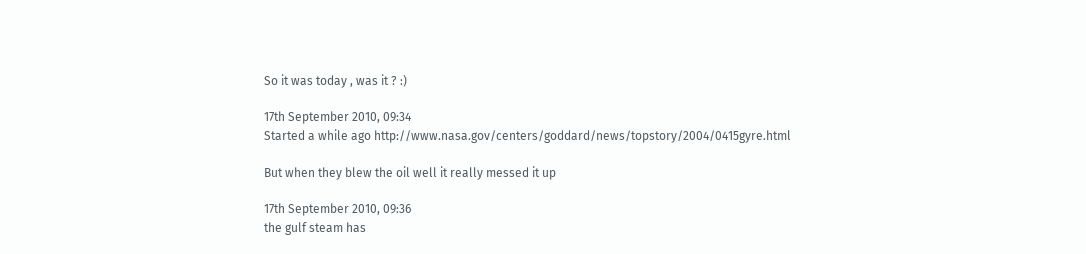So it was today , was it ? :)

17th September 2010, 09:34
Started a while ago http://www.nasa.gov/centers/goddard/news/topstory/2004/0415gyre.html

But when they blew the oil well it really messed it up

17th September 2010, 09:36
the gulf steam has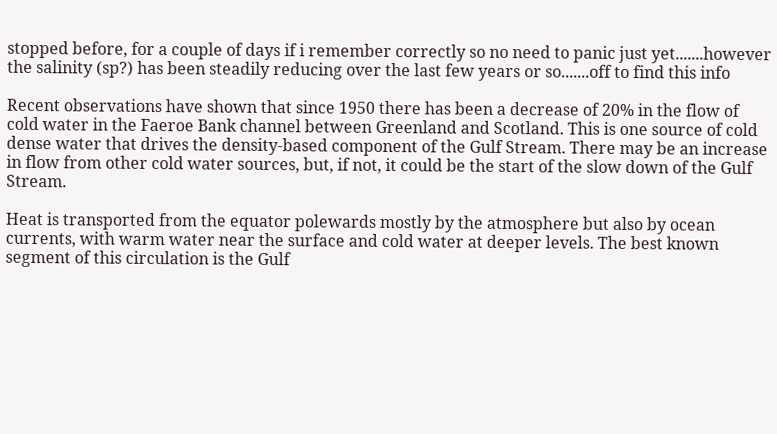stopped before, for a couple of days if i remember correctly so no need to panic just yet.......however the salinity (sp?) has been steadily reducing over the last few years or so.......off to find this info

Recent observations have shown that since 1950 there has been a decrease of 20% in the flow of cold water in the Faeroe Bank channel between Greenland and Scotland. This is one source of cold dense water that drives the density-based component of the Gulf Stream. There may be an increase in flow from other cold water sources, but, if not, it could be the start of the slow down of the Gulf Stream.

Heat is transported from the equator polewards mostly by the atmosphere but also by ocean currents, with warm water near the surface and cold water at deeper levels. The best known segment of this circulation is the Gulf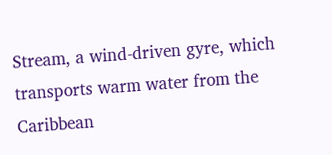Stream, a wind-driven gyre, which transports warm water from the Caribbean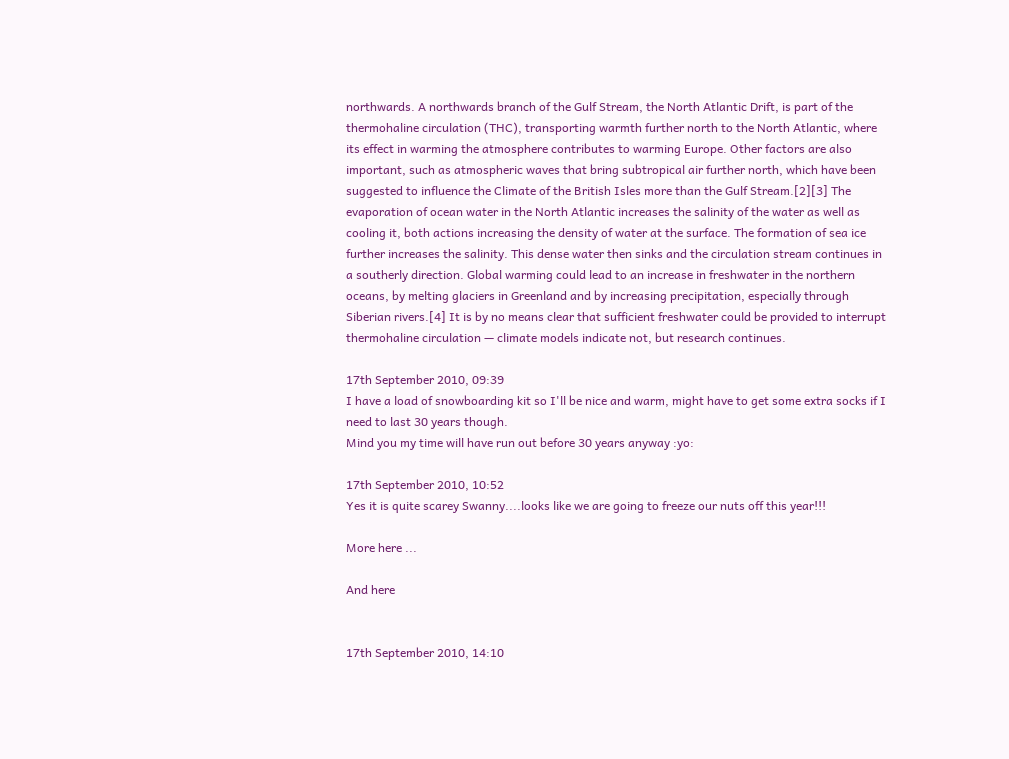northwards. A northwards branch of the Gulf Stream, the North Atlantic Drift, is part of the thermohaline circulation (THC), transporting warmth further north to the North Atlantic, where its effect in warming the atmosphere contributes to warming Europe. Other factors are also important, such as atmospheric waves that bring subtropical air further north, which have been suggested to influence the Climate of the British Isles more than the Gulf Stream.[2][3] The evaporation of ocean water in the North Atlantic increases the salinity of the water as well as cooling it, both actions increasing the density of water at the surface. The formation of sea ice further increases the salinity. This dense water then sinks and the circulation stream continues in a southerly direction. Global warming could lead to an increase in freshwater in the northern oceans, by melting glaciers in Greenland and by increasing precipitation, especially through Siberian rivers.[4] It is by no means clear that sufficient freshwater could be provided to interrupt thermohaline circulation — climate models indicate not, but research continues.

17th September 2010, 09:39
I have a load of snowboarding kit so I'll be nice and warm, might have to get some extra socks if I need to last 30 years though.
Mind you my time will have run out before 30 years anyway :yo:

17th September 2010, 10:52
Yes it is quite scarey Swanny....looks like we are going to freeze our nuts off this year!!!

More here ...

And here


17th September 2010, 14:10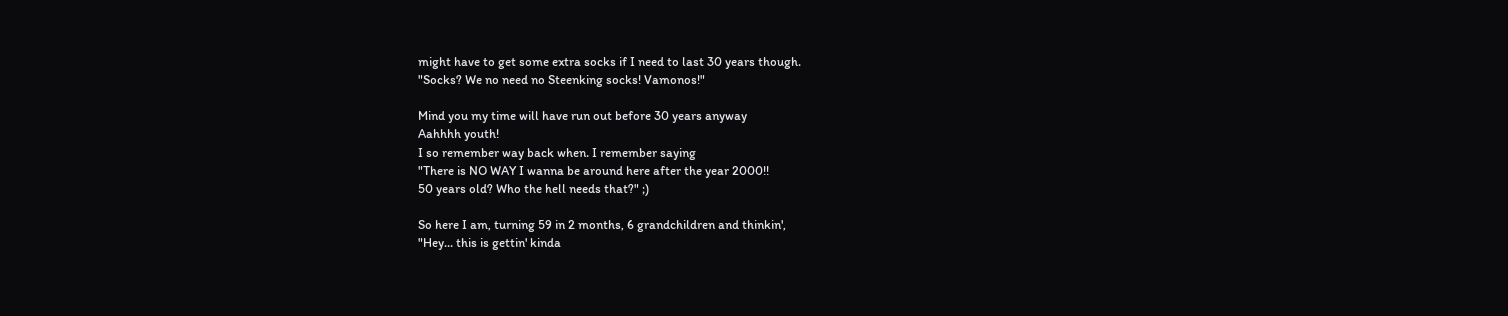might have to get some extra socks if I need to last 30 years though.
"Socks? We no need no Steenking socks! Vamonos!"

Mind you my time will have run out before 30 years anyway
Aahhhh youth!
I so remember way back when. I remember saying
"There is NO WAY I wanna be around here after the year 2000!!
50 years old? Who the hell needs that?" ;)

So here I am, turning 59 in 2 months, 6 grandchildren and thinkin',
"Hey... this is gettin' kinda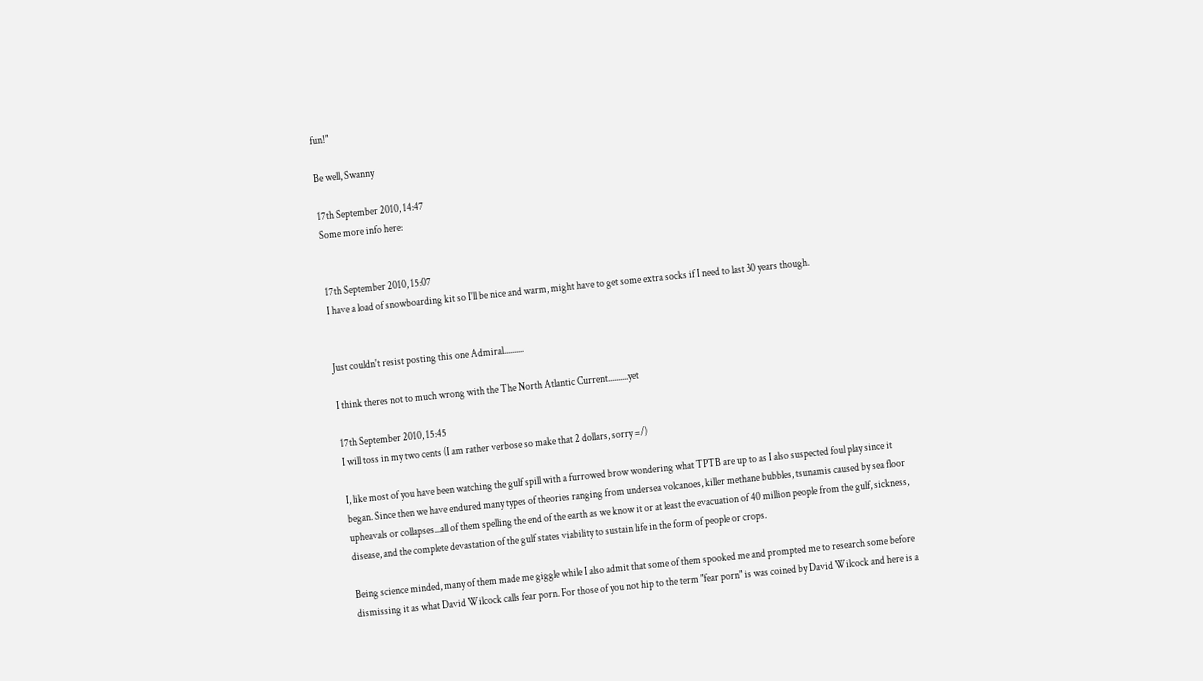fun!"

Be well, Swanny

17th September 2010, 14:47
Some more info here:


17th September 2010, 15:07
I have a load of snowboarding kit so I'll be nice and warm, might have to get some extra socks if I need to last 30 years though.


Just couldn't resist posting this one Admiral..........

I think theres not to much wrong with the The North Atlantic Current..........yet

17th September 2010, 15:45
I will toss in my two cents (I am rather verbose so make that 2 dollars, sorry =/)

I, like most of you have been watching the gulf spill with a furrowed brow wondering what TPTB are up to as I also suspected foul play since it began. Since then we have endured many types of theories ranging from undersea volcanoes, killer methane bubbles, tsunamis caused by sea floor upheavals or collapses...all of them spelling the end of the earth as we know it or at least the evacuation of 40 million people from the gulf, sickness, disease, and the complete devastation of the gulf states viability to sustain life in the form of people or crops.

Being science minded, many of them made me giggle while I also admit that some of them spooked me and prompted me to research some before dismissing it as what David Wilcock calls fear porn. For those of you not hip to the term "fear porn" is was coined by David Wilcock and here is a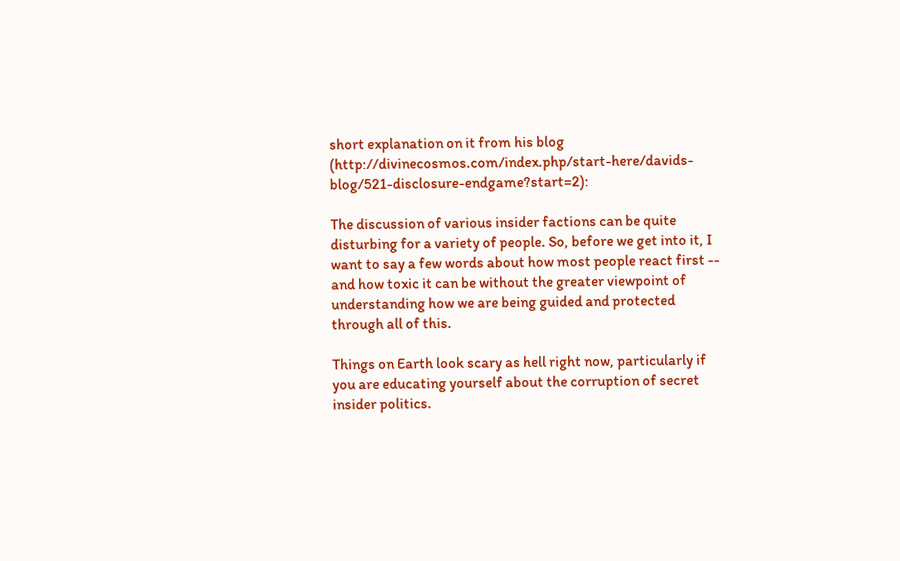short explanation on it from his blog (http://divinecosmos.com/index.php/start-here/davids-blog/521-disclosure-endgame?start=2):

The discussion of various insider factions can be quite disturbing for a variety of people. So, before we get into it, I want to say a few words about how most people react first -- and how toxic it can be without the greater viewpoint of understanding how we are being guided and protected through all of this.

Things on Earth look scary as hell right now, particularly if you are educating yourself about the corruption of secret insider politics.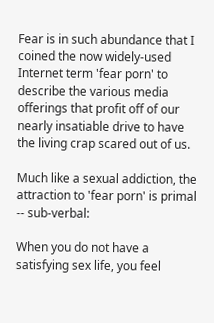Fear is in such abundance that I coined the now widely-used Internet term 'fear porn' to describe the various media offerings that profit off of our nearly insatiable drive to have the living crap scared out of us.

Much like a sexual addiction, the attraction to 'fear porn' is primal -- sub-verbal:

When you do not have a satisfying sex life, you feel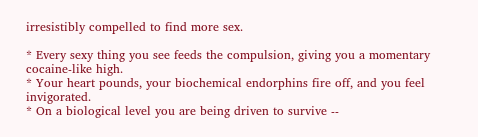irresistibly compelled to find more sex.

* Every sexy thing you see feeds the compulsion, giving you a momentary cocaine-like high.
* Your heart pounds, your biochemical endorphins fire off, and you feel invigorated.
* On a biological level you are being driven to survive --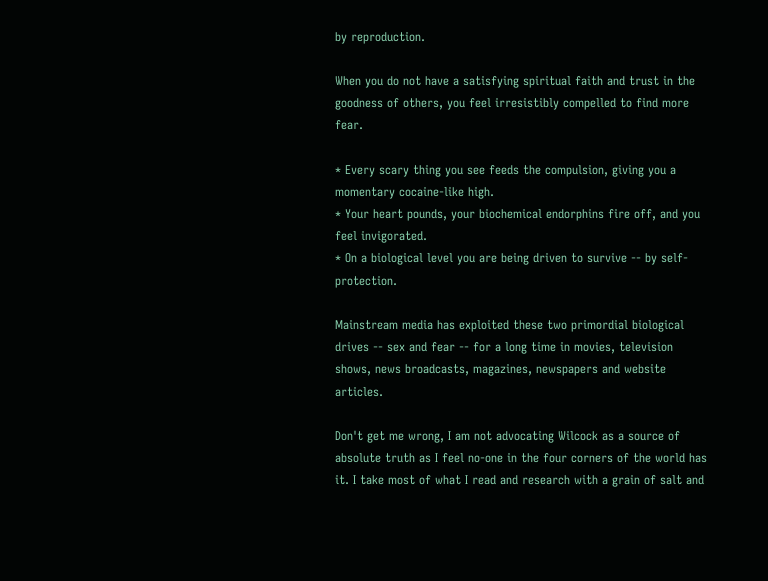by reproduction.

When you do not have a satisfying spiritual faith and trust in the goodness of others, you feel irresistibly compelled to find more fear.

* Every scary thing you see feeds the compulsion, giving you a momentary cocaine-like high.
* Your heart pounds, your biochemical endorphins fire off, and you feel invigorated.
* On a biological level you are being driven to survive -- by self-protection.

Mainstream media has exploited these two primordial biological drives -- sex and fear -- for a long time in movies, television shows, news broadcasts, magazines, newspapers and website articles.

Don't get me wrong, I am not advocating Wilcock as a source of absolute truth as I feel no-one in the four corners of the world has it. I take most of what I read and research with a grain of salt and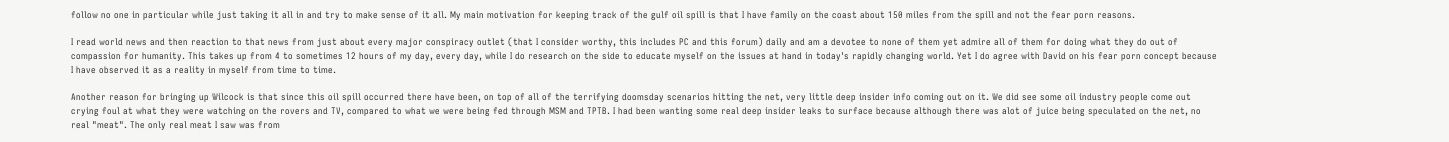follow no one in particular while just taking it all in and try to make sense of it all. My main motivation for keeping track of the gulf oil spill is that I have family on the coast about 150 miles from the spill and not the fear porn reasons.

I read world news and then reaction to that news from just about every major conspiracy outlet (that I consider worthy, this includes PC and this forum) daily and am a devotee to none of them yet admire all of them for doing what they do out of compassion for humanity. This takes up from 4 to sometimes 12 hours of my day, every day, while I do research on the side to educate myself on the issues at hand in today's rapidly changing world. Yet I do agree with David on his fear porn concept because I have observed it as a reality in myself from time to time.

Another reason for bringing up Wilcock is that since this oil spill occurred there have been, on top of all of the terrifying doomsday scenarios hitting the net, very little deep insider info coming out on it. We did see some oil industry people come out crying foul at what they were watching on the rovers and TV, compared to what we were being fed through MSM and TPTB. I had been wanting some real deep insider leaks to surface because although there was alot of juice being speculated on the net, no real "meat". The only real meat I saw was from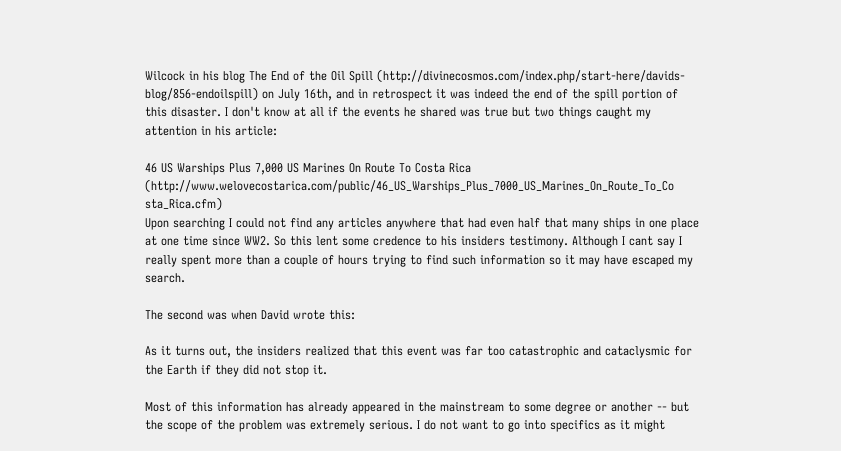Wilcock in his blog The End of the Oil Spill (http://divinecosmos.com/index.php/start-here/davids-blog/856-endoilspill) on July 16th, and in retrospect it was indeed the end of the spill portion of this disaster. I don't know at all if the events he shared was true but two things caught my attention in his article:

46 US Warships Plus 7,000 US Marines On Route To Costa Rica (http://www.welovecostarica.com/public/46_US_Warships_Plus_7000_US_Marines_On_Route_To_Co sta_Rica.cfm)
Upon searching I could not find any articles anywhere that had even half that many ships in one place at one time since WW2. So this lent some credence to his insiders testimony. Although I cant say I really spent more than a couple of hours trying to find such information so it may have escaped my search.

The second was when David wrote this:

As it turns out, the insiders realized that this event was far too catastrophic and cataclysmic for the Earth if they did not stop it.

Most of this information has already appeared in the mainstream to some degree or another -- but the scope of the problem was extremely serious. I do not want to go into specifics as it might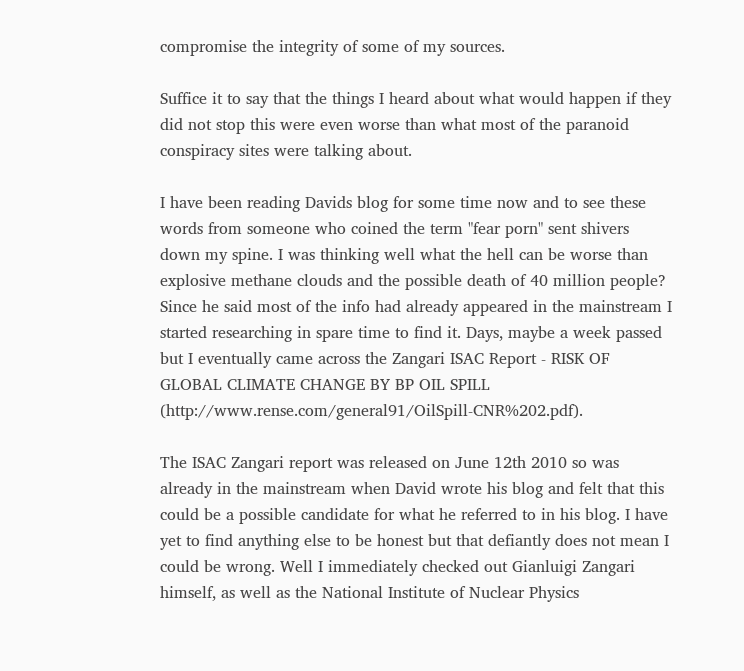compromise the integrity of some of my sources.

Suffice it to say that the things I heard about what would happen if they did not stop this were even worse than what most of the paranoid conspiracy sites were talking about.

I have been reading Davids blog for some time now and to see these words from someone who coined the term "fear porn" sent shivers down my spine. I was thinking well what the hell can be worse than explosive methane clouds and the possible death of 40 million people? Since he said most of the info had already appeared in the mainstream I started researching in spare time to find it. Days, maybe a week passed but I eventually came across the Zangari ISAC Report - RISK OF GLOBAL CLIMATE CHANGE BY BP OIL SPILL (http://www.rense.com/general91/OilSpill-CNR%202.pdf).

The ISAC Zangari report was released on June 12th 2010 so was already in the mainstream when David wrote his blog and felt that this could be a possible candidate for what he referred to in his blog. I have yet to find anything else to be honest but that defiantly does not mean I could be wrong. Well I immediately checked out Gianluigi Zangari himself, as well as the National Institute of Nuclear Physics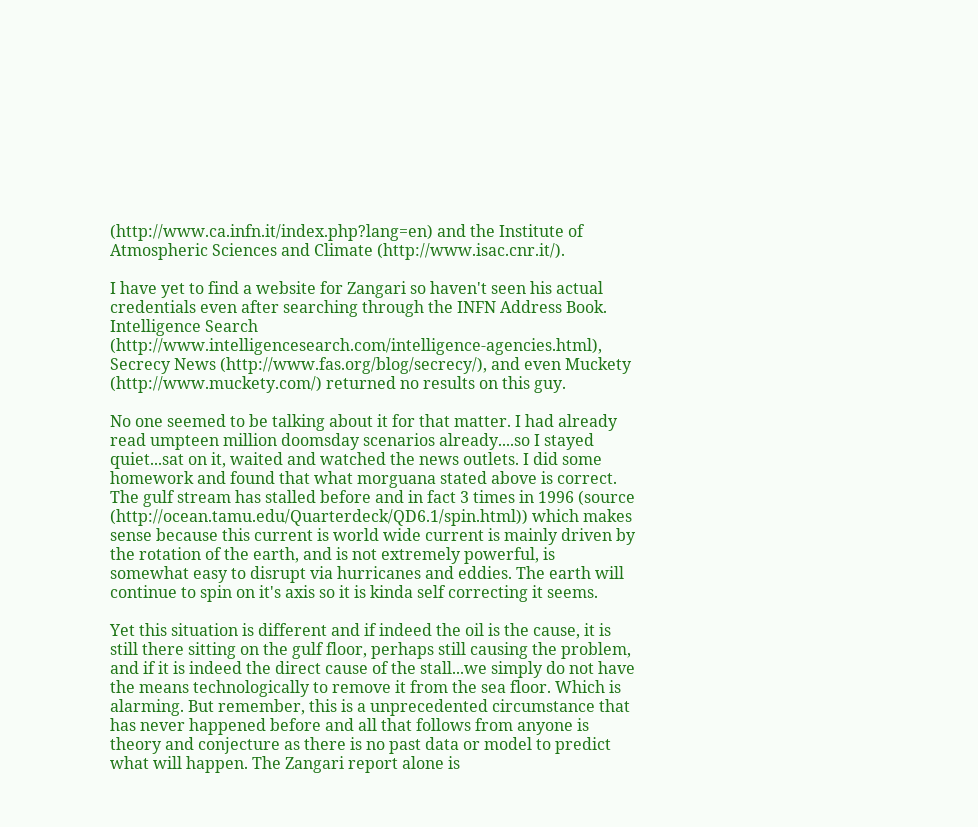(http://www.ca.infn.it/index.php?lang=en) and the Institute of Atmospheric Sciences and Climate (http://www.isac.cnr.it/).

I have yet to find a website for Zangari so haven't seen his actual credentials even after searching through the INFN Address Book. Intelligence Search (http://www.intelligencesearch.com/intelligence-agencies.html), Secrecy News (http://www.fas.org/blog/secrecy/), and even Muckety (http://www.muckety.com/) returned no results on this guy.

No one seemed to be talking about it for that matter. I had already read umpteen million doomsday scenarios already....so I stayed quiet...sat on it, waited and watched the news outlets. I did some homework and found that what morguana stated above is correct. The gulf stream has stalled before and in fact 3 times in 1996 (source (http://ocean.tamu.edu/Quarterdeck/QD6.1/spin.html)) which makes sense because this current is world wide current is mainly driven by the rotation of the earth, and is not extremely powerful, is somewhat easy to disrupt via hurricanes and eddies. The earth will continue to spin on it's axis so it is kinda self correcting it seems.

Yet this situation is different and if indeed the oil is the cause, it is still there sitting on the gulf floor, perhaps still causing the problem, and if it is indeed the direct cause of the stall...we simply do not have the means technologically to remove it from the sea floor. Which is alarming. But remember, this is a unprecedented circumstance that has never happened before and all that follows from anyone is theory and conjecture as there is no past data or model to predict what will happen. The Zangari report alone is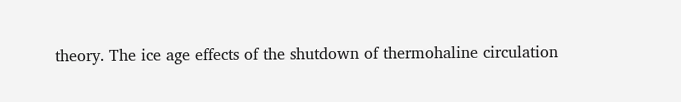theory. The ice age effects of the shutdown of thermohaline circulation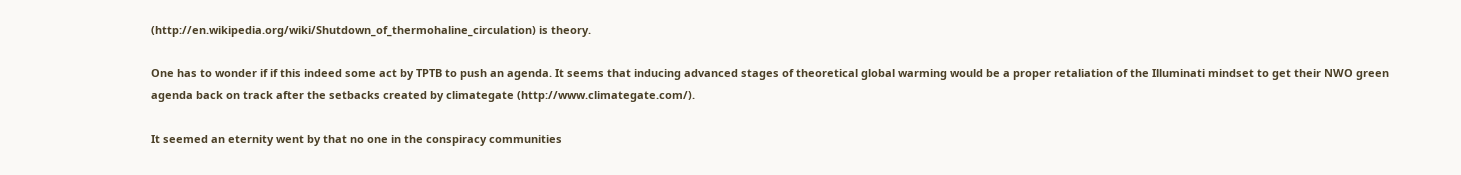(http://en.wikipedia.org/wiki/Shutdown_of_thermohaline_circulation) is theory.

One has to wonder if if this indeed some act by TPTB to push an agenda. It seems that inducing advanced stages of theoretical global warming would be a proper retaliation of the Illuminati mindset to get their NWO green agenda back on track after the setbacks created by climategate (http://www.climategate.com/).

It seemed an eternity went by that no one in the conspiracy communities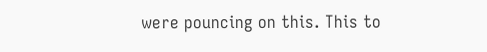were pouncing on this. This to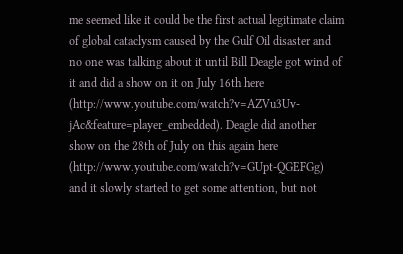me seemed like it could be the first actual legitimate claim of global cataclysm caused by the Gulf Oil disaster and no one was talking about it until Bill Deagle got wind of it and did a show on it on July 16th here (http://www.youtube.com/watch?v=AZVu3Uv-jAc&feature=player_embedded). Deagle did another show on the 28th of July on this again here (http://www.youtube.com/watch?v=GUpt-QGEFGg) and it slowly started to get some attention, but not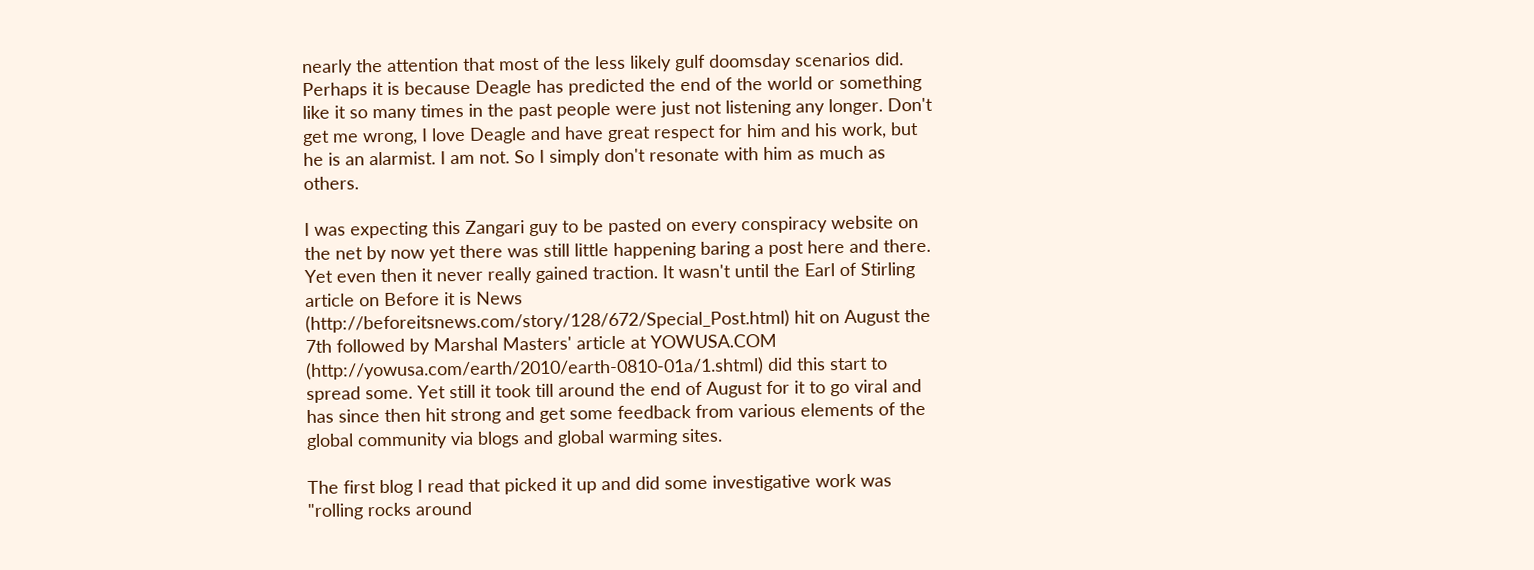nearly the attention that most of the less likely gulf doomsday scenarios did. Perhaps it is because Deagle has predicted the end of the world or something like it so many times in the past people were just not listening any longer. Don't get me wrong, I love Deagle and have great respect for him and his work, but he is an alarmist. I am not. So I simply don't resonate with him as much as others.

I was expecting this Zangari guy to be pasted on every conspiracy website on the net by now yet there was still little happening baring a post here and there. Yet even then it never really gained traction. It wasn't until the Earl of Stirling article on Before it is News (http://beforeitsnews.com/story/128/672/Special_Post.html) hit on August the 7th followed by Marshal Masters' article at YOWUSA.COM (http://yowusa.com/earth/2010/earth-0810-01a/1.shtml) did this start to spread some. Yet still it took till around the end of August for it to go viral and has since then hit strong and get some feedback from various elements of the global community via blogs and global warming sites.

The first blog I read that picked it up and did some investigative work was "rolling rocks around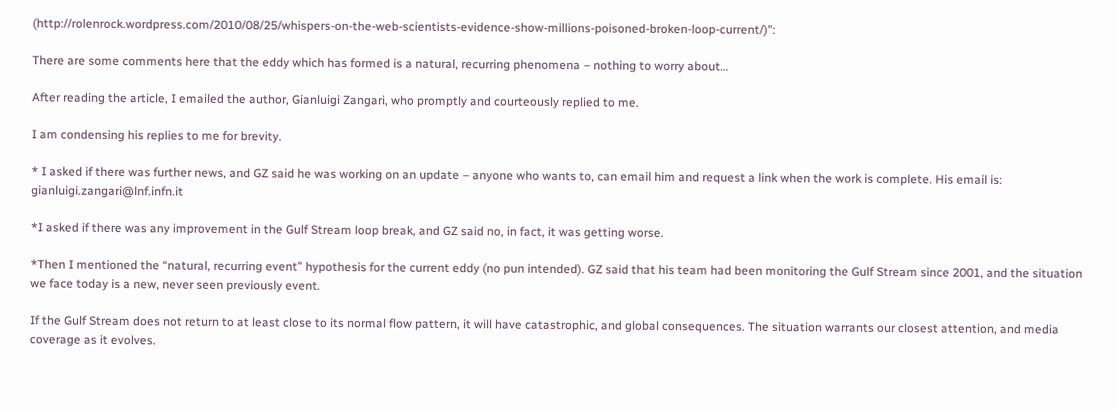(http://rolenrock.wordpress.com/2010/08/25/whispers-on-the-web-scientists-evidence-show-millions-poisoned-broken-loop-current/)":

There are some comments here that the eddy which has formed is a natural, recurring phenomena – nothing to worry about…

After reading the article, I emailed the author, Gianluigi Zangari, who promptly and courteously replied to me.

I am condensing his replies to me for brevity.

* I asked if there was further news, and GZ said he was working on an update – anyone who wants to, can email him and request a link when the work is complete. His email is: gianluigi.zangari@lnf.infn.it

*I asked if there was any improvement in the Gulf Stream loop break, and GZ said no, in fact, it was getting worse.

*Then I mentioned the “natural, recurring event” hypothesis for the current eddy (no pun intended). GZ said that his team had been monitoring the Gulf Stream since 2001, and the situation we face today is a new, never seen previously event.

If the Gulf Stream does not return to at least close to its normal flow pattern, it will have catastrophic, and global consequences. The situation warrants our closest attention, and media coverage as it evolves.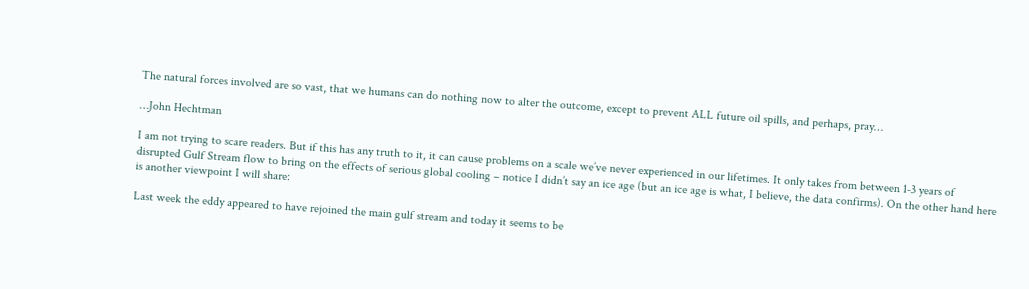The natural forces involved are so vast, that we humans can do nothing now to alter the outcome, except to prevent ALL future oil spills, and perhaps, pray…

…John Hechtman

I am not trying to scare readers. But if this has any truth to it, it can cause problems on a scale we’ve never experienced in our lifetimes. It only takes from between 1-3 years of disrupted Gulf Stream flow to bring on the effects of serious global cooling – notice I didn’t say an ice age (but an ice age is what, I believe, the data confirms). On the other hand here is another viewpoint I will share:

Last week the eddy appeared to have rejoined the main gulf stream and today it seems to be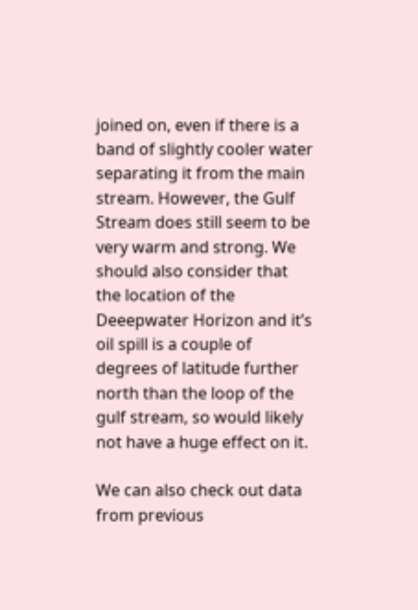joined on, even if there is a band of slightly cooler water separating it from the main stream. However, the Gulf Stream does still seem to be very warm and strong. We should also consider that the location of the Deeepwater Horizon and it’s oil spill is a couple of degrees of latitude further north than the loop of the gulf stream, so would likely not have a huge effect on it.

We can also check out data from previous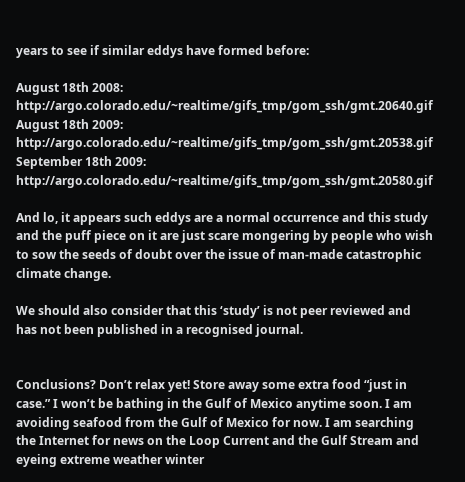years to see if similar eddys have formed before:

August 18th 2008: http://argo.colorado.edu/~realtime/gifs_tmp/gom_ssh/gmt.20640.gif
August 18th 2009: http://argo.colorado.edu/~realtime/gifs_tmp/gom_ssh/gmt.20538.gif
September 18th 2009: http://argo.colorado.edu/~realtime/gifs_tmp/gom_ssh/gmt.20580.gif

And lo, it appears such eddys are a normal occurrence and this study and the puff piece on it are just scare mongering by people who wish to sow the seeds of doubt over the issue of man-made catastrophic climate change.

We should also consider that this ‘study’ is not peer reviewed and has not been published in a recognised journal.


Conclusions? Don’t relax yet! Store away some extra food “just in case.” I won’t be bathing in the Gulf of Mexico anytime soon. I am avoiding seafood from the Gulf of Mexico for now. I am searching the Internet for news on the Loop Current and the Gulf Stream and eyeing extreme weather winter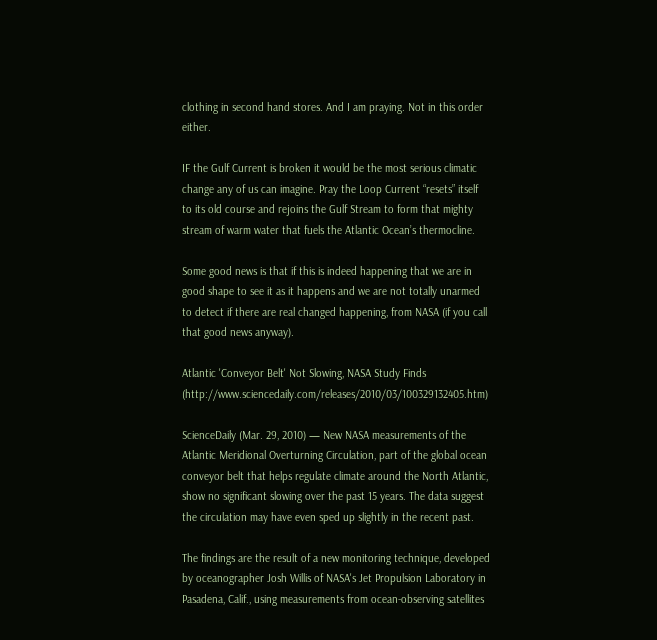clothing in second hand stores. And I am praying. Not in this order either.

IF the Gulf Current is broken it would be the most serious climatic change any of us can imagine. Pray the Loop Current “resets” itself to its old course and rejoins the Gulf Stream to form that mighty stream of warm water that fuels the Atlantic Ocean’s thermocline.

Some good news is that if this is indeed happening that we are in good shape to see it as it happens and we are not totally unarmed to detect if there are real changed happening, from NASA (if you call that good news anyway).

Atlantic 'Conveyor Belt' Not Slowing, NASA Study Finds (http://www.sciencedaily.com/releases/2010/03/100329132405.htm)

ScienceDaily (Mar. 29, 2010) — New NASA measurements of the Atlantic Meridional Overturning Circulation, part of the global ocean conveyor belt that helps regulate climate around the North Atlantic, show no significant slowing over the past 15 years. The data suggest the circulation may have even sped up slightly in the recent past.

The findings are the result of a new monitoring technique, developed by oceanographer Josh Willis of NASA's Jet Propulsion Laboratory in Pasadena, Calif., using measurements from ocean-observing satellites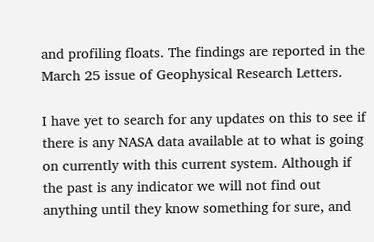and profiling floats. The findings are reported in the March 25 issue of Geophysical Research Letters.

I have yet to search for any updates on this to see if there is any NASA data available at to what is going on currently with this current system. Although if the past is any indicator we will not find out anything until they know something for sure, and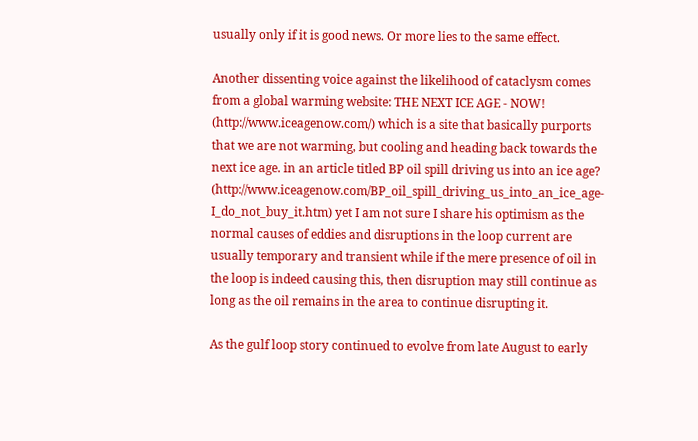usually only if it is good news. Or more lies to the same effect.

Another dissenting voice against the likelihood of cataclysm comes from a global warming website: THE NEXT ICE AGE - NOW! (http://www.iceagenow.com/) which is a site that basically purports that we are not warming, but cooling and heading back towards the next ice age. in an article titled BP oil spill driving us into an ice age? (http://www.iceagenow.com/BP_oil_spill_driving_us_into_an_ice_age-I_do_not_buy_it.htm) yet I am not sure I share his optimism as the normal causes of eddies and disruptions in the loop current are usually temporary and transient while if the mere presence of oil in the loop is indeed causing this, then disruption may still continue as long as the oil remains in the area to continue disrupting it.

As the gulf loop story continued to evolve from late August to early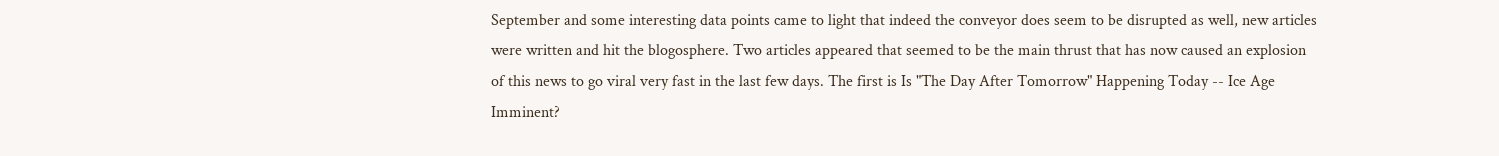September and some interesting data points came to light that indeed the conveyor does seem to be disrupted as well, new articles were written and hit the blogosphere. Two articles appeared that seemed to be the main thrust that has now caused an explosion of this news to go viral very fast in the last few days. The first is Is "The Day After Tomorrow" Happening Today -- Ice Age Imminent?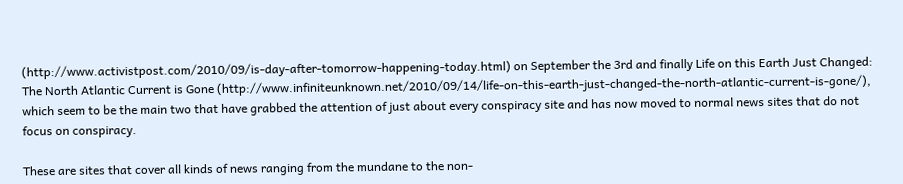(http://www.activistpost.com/2010/09/is-day-after-tomorrow-happening-today.html) on September the 3rd and finally Life on this Earth Just Changed: The North Atlantic Current is Gone (http://www.infiniteunknown.net/2010/09/14/life-on-this-earth-just-changed-the-north-atlantic-current-is-gone/), which seem to be the main two that have grabbed the attention of just about every conspiracy site and has now moved to normal news sites that do not focus on conspiracy.

These are sites that cover all kinds of news ranging from the mundane to the non-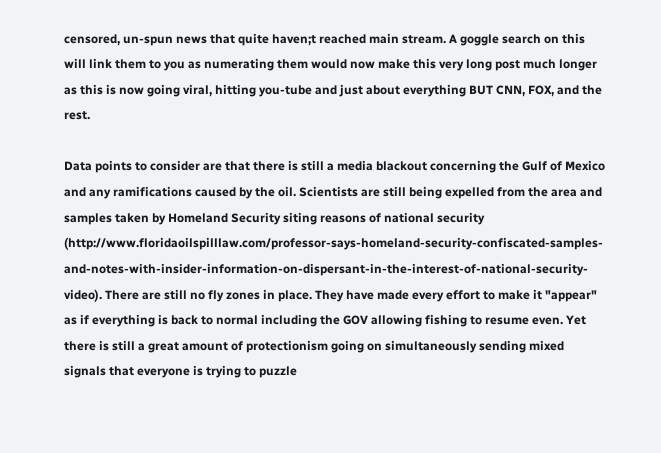censored, un-spun news that quite haven;t reached main stream. A goggle search on this will link them to you as numerating them would now make this very long post much longer as this is now going viral, hitting you-tube and just about everything BUT CNN, FOX, and the rest.

Data points to consider are that there is still a media blackout concerning the Gulf of Mexico and any ramifications caused by the oil. Scientists are still being expelled from the area and samples taken by Homeland Security siting reasons of national security (http://www.floridaoilspilllaw.com/professor-says-homeland-security-confiscated-samples-and-notes-with-insider-information-on-dispersant-in-the-interest-of-national-security-video). There are still no fly zones in place. They have made every effort to make it "appear" as if everything is back to normal including the GOV allowing fishing to resume even. Yet there is still a great amount of protectionism going on simultaneously sending mixed signals that everyone is trying to puzzle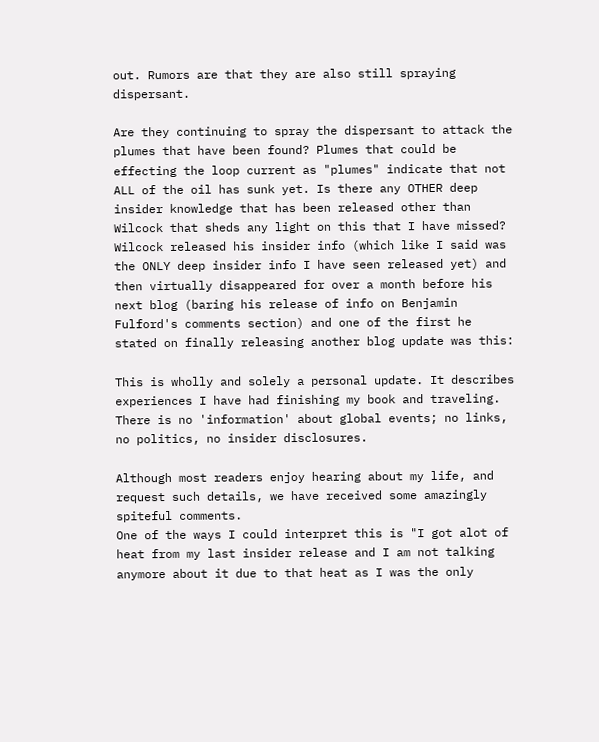out. Rumors are that they are also still spraying dispersant.

Are they continuing to spray the dispersant to attack the plumes that have been found? Plumes that could be effecting the loop current as "plumes" indicate that not ALL of the oil has sunk yet. Is there any OTHER deep insider knowledge that has been released other than Wilcock that sheds any light on this that I have missed? Wilcock released his insider info (which like I said was the ONLY deep insider info I have seen released yet) and then virtually disappeared for over a month before his next blog (baring his release of info on Benjamin Fulford's comments section) and one of the first he stated on finally releasing another blog update was this:

This is wholly and solely a personal update. It describes experiences I have had finishing my book and traveling. There is no 'information' about global events; no links, no politics, no insider disclosures.

Although most readers enjoy hearing about my life, and request such details, we have received some amazingly spiteful comments.
One of the ways I could interpret this is "I got alot of heat from my last insider release and I am not talking anymore about it due to that heat as I was the only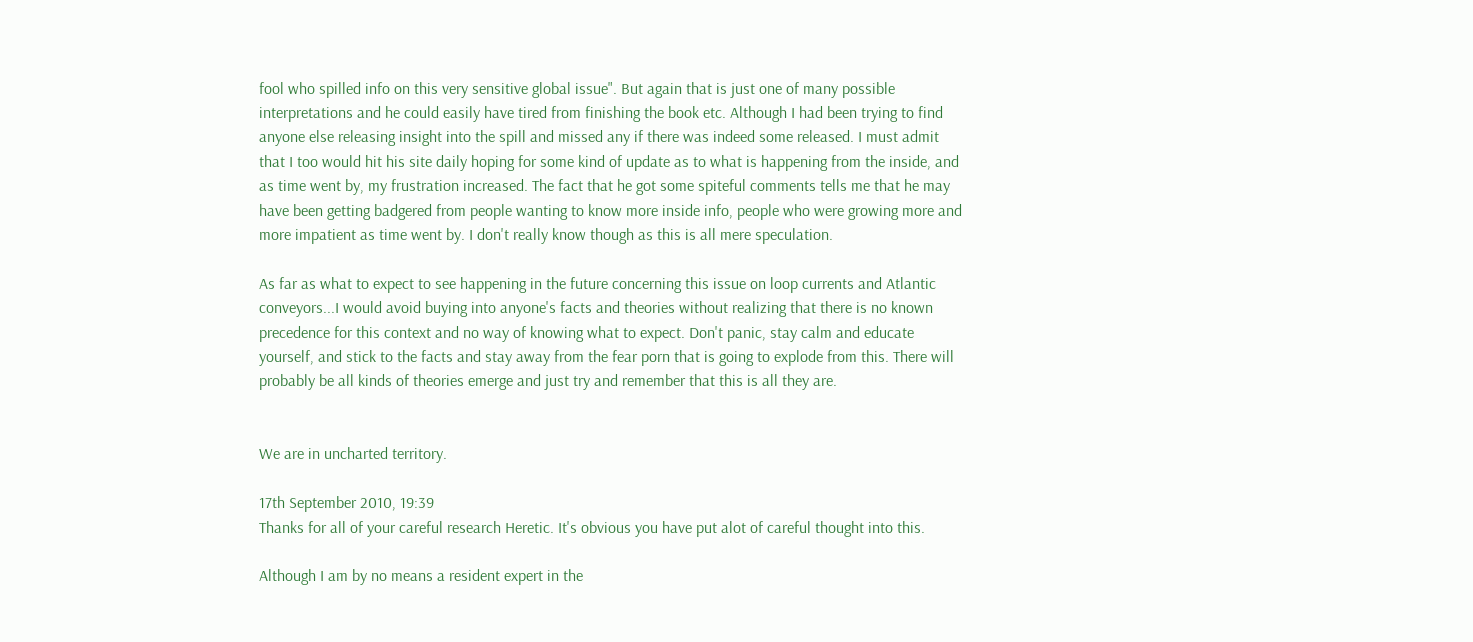fool who spilled info on this very sensitive global issue". But again that is just one of many possible interpretations and he could easily have tired from finishing the book etc. Although I had been trying to find anyone else releasing insight into the spill and missed any if there was indeed some released. I must admit that I too would hit his site daily hoping for some kind of update as to what is happening from the inside, and as time went by, my frustration increased. The fact that he got some spiteful comments tells me that he may have been getting badgered from people wanting to know more inside info, people who were growing more and more impatient as time went by. I don't really know though as this is all mere speculation.

As far as what to expect to see happening in the future concerning this issue on loop currents and Atlantic conveyors...I would avoid buying into anyone's facts and theories without realizing that there is no known precedence for this context and no way of knowing what to expect. Don't panic, stay calm and educate yourself, and stick to the facts and stay away from the fear porn that is going to explode from this. There will probably be all kinds of theories emerge and just try and remember that this is all they are.


We are in uncharted territory.

17th September 2010, 19:39
Thanks for all of your careful research Heretic. It's obvious you have put alot of careful thought into this.

Although I am by no means a resident expert in the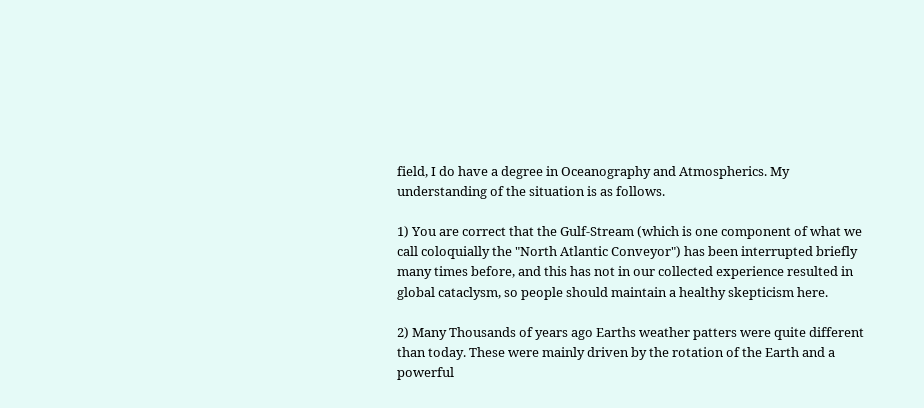field, I do have a degree in Oceanography and Atmospherics. My understanding of the situation is as follows.

1) You are correct that the Gulf-Stream (which is one component of what we call coloquially the "North Atlantic Conveyor") has been interrupted briefly many times before, and this has not in our collected experience resulted in global cataclysm, so people should maintain a healthy skepticism here.

2) Many Thousands of years ago Earths weather patters were quite different than today. These were mainly driven by the rotation of the Earth and a powerful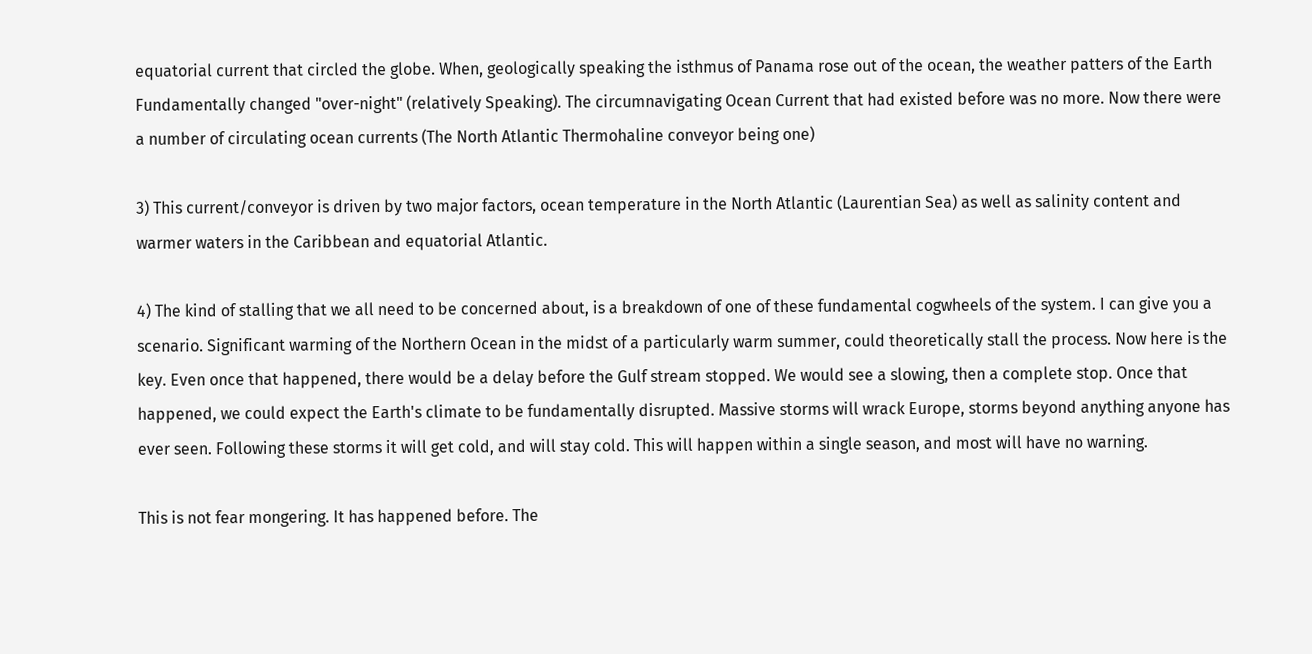equatorial current that circled the globe. When, geologically speaking the isthmus of Panama rose out of the ocean, the weather patters of the Earth Fundamentally changed "over-night" (relatively Speaking). The circumnavigating Ocean Current that had existed before was no more. Now there were a number of circulating ocean currents (The North Atlantic Thermohaline conveyor being one)

3) This current/conveyor is driven by two major factors, ocean temperature in the North Atlantic (Laurentian Sea) as well as salinity content and warmer waters in the Caribbean and equatorial Atlantic.

4) The kind of stalling that we all need to be concerned about, is a breakdown of one of these fundamental cogwheels of the system. I can give you a scenario. Significant warming of the Northern Ocean in the midst of a particularly warm summer, could theoretically stall the process. Now here is the key. Even once that happened, there would be a delay before the Gulf stream stopped. We would see a slowing, then a complete stop. Once that happened, we could expect the Earth's climate to be fundamentally disrupted. Massive storms will wrack Europe, storms beyond anything anyone has ever seen. Following these storms it will get cold, and will stay cold. This will happen within a single season, and most will have no warning.

This is not fear mongering. It has happened before. The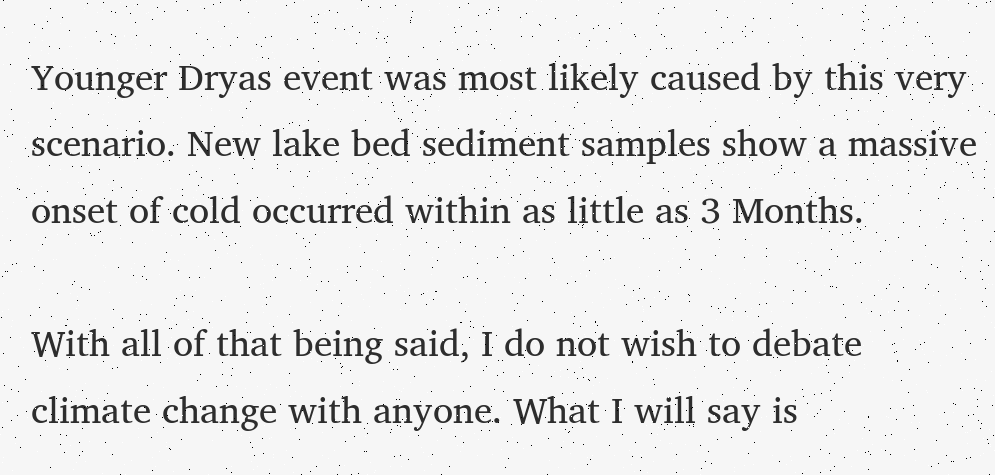Younger Dryas event was most likely caused by this very scenario. New lake bed sediment samples show a massive onset of cold occurred within as little as 3 Months.

With all of that being said, I do not wish to debate climate change with anyone. What I will say is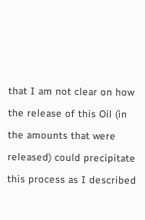that I am not clear on how the release of this Oil (in the amounts that were released) could precipitate this process as I described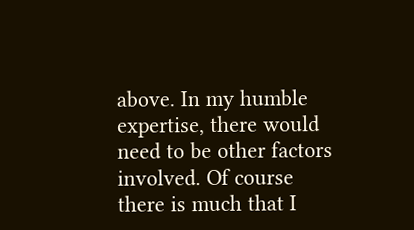above. In my humble expertise, there would need to be other factors involved. Of course there is much that I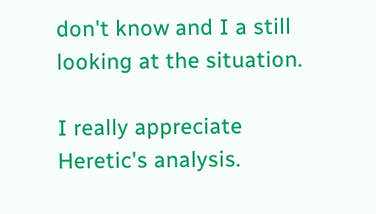don't know and I a still looking at the situation.

I really appreciate Heretic's analysis.